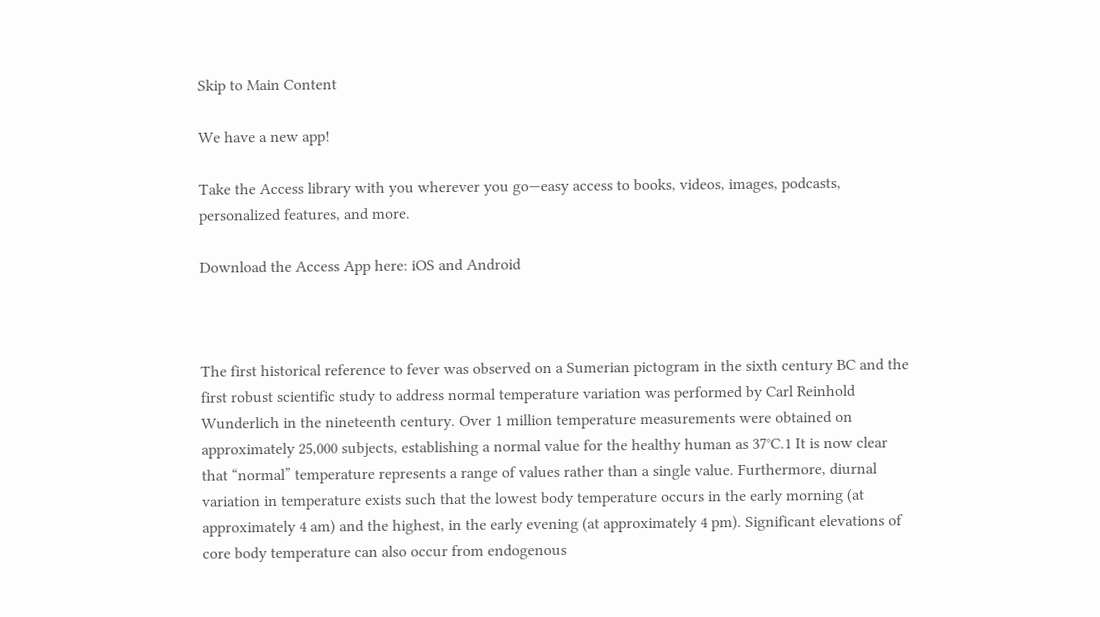Skip to Main Content

We have a new app!

Take the Access library with you wherever you go—easy access to books, videos, images, podcasts, personalized features, and more.

Download the Access App here: iOS and Android



The first historical reference to fever was observed on a Sumerian pictogram in the sixth century BC and the first robust scientific study to address normal temperature variation was performed by Carl Reinhold Wunderlich in the nineteenth century. Over 1 million temperature measurements were obtained on approximately 25,000 subjects, establishing a normal value for the healthy human as 37°C.1 It is now clear that “normal” temperature represents a range of values rather than a single value. Furthermore, diurnal variation in temperature exists such that the lowest body temperature occurs in the early morning (at approximately 4 am) and the highest, in the early evening (at approximately 4 pm). Significant elevations of core body temperature can also occur from endogenous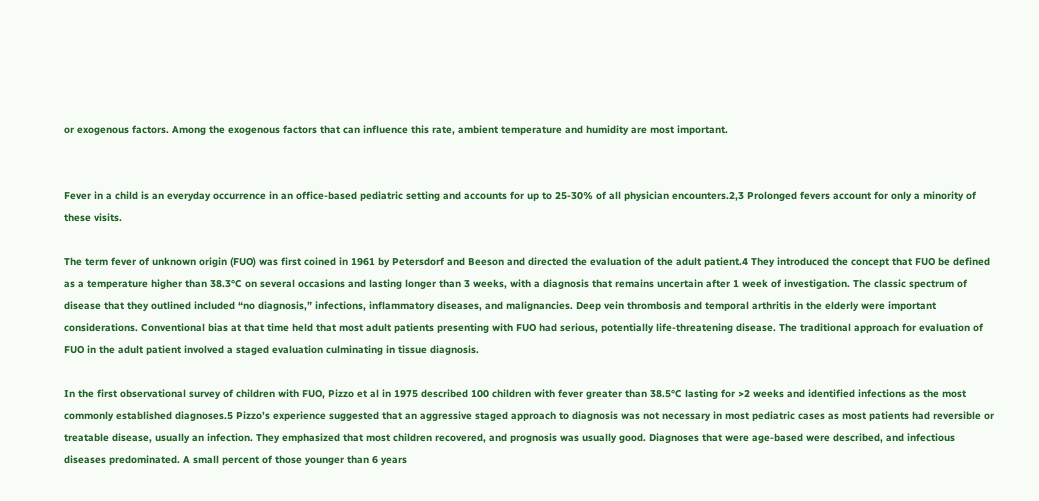or exogenous factors. Among the exogenous factors that can influence this rate, ambient temperature and humidity are most important.


Fever in a child is an everyday occurrence in an office-based pediatric setting and accounts for up to 25-30% of all physician encounters.2,3 Prolonged fevers account for only a minority of these visits.

The term fever of unknown origin (FUO) was first coined in 1961 by Petersdorf and Beeson and directed the evaluation of the adult patient.4 They introduced the concept that FUO be defined as a temperature higher than 38.3°C on several occasions and lasting longer than 3 weeks, with a diagnosis that remains uncertain after 1 week of investigation. The classic spectrum of disease that they outlined included “no diagnosis,” infections, inflammatory diseases, and malignancies. Deep vein thrombosis and temporal arthritis in the elderly were important considerations. Conventional bias at that time held that most adult patients presenting with FUO had serious, potentially life-threatening disease. The traditional approach for evaluation of FUO in the adult patient involved a staged evaluation culminating in tissue diagnosis.

In the first observational survey of children with FUO, Pizzo et al in 1975 described 100 children with fever greater than 38.5°C lasting for >2 weeks and identified infections as the most commonly established diagnoses.5 Pizzo’s experience suggested that an aggressive staged approach to diagnosis was not necessary in most pediatric cases as most patients had reversible or treatable disease, usually an infection. They emphasized that most children recovered, and prognosis was usually good. Diagnoses that were age-based were described, and infectious diseases predominated. A small percent of those younger than 6 years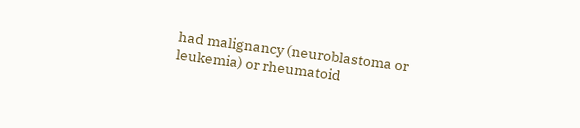had malignancy (neuroblastoma or leukemia) or rheumatoid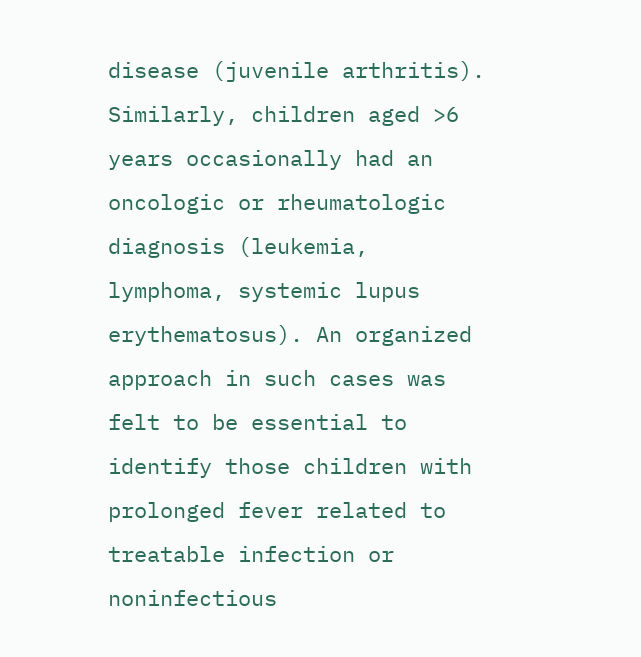disease (juvenile arthritis). Similarly, children aged >6 years occasionally had an oncologic or rheumatologic diagnosis (leukemia, lymphoma, systemic lupus erythematosus). An organized approach in such cases was felt to be essential to identify those children with prolonged fever related to treatable infection or noninfectious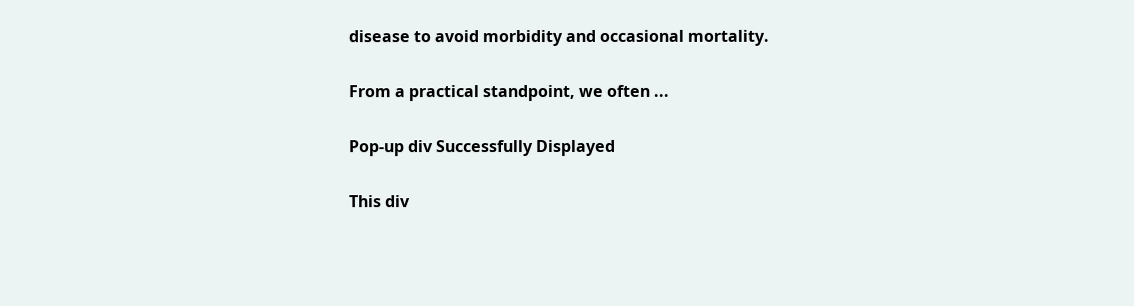disease to avoid morbidity and occasional mortality.

From a practical standpoint, we often ...

Pop-up div Successfully Displayed

This div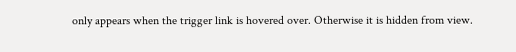only appears when the trigger link is hovered over. Otherwise it is hidden from view.